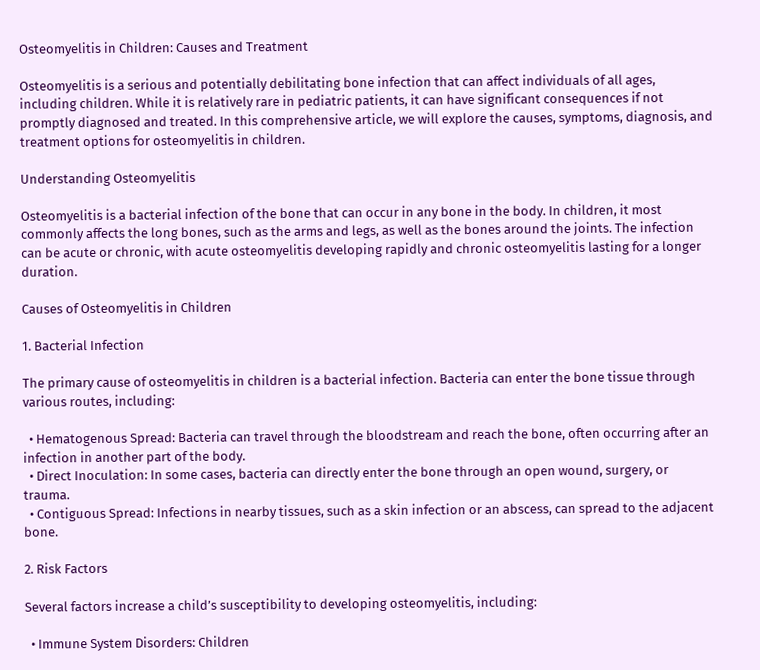Osteomyelitis in Children: Causes and Treatment

Osteomyelitis is a serious and potentially debilitating bone infection that can affect individuals of all ages, including children. While it is relatively rare in pediatric patients, it can have significant consequences if not promptly diagnosed and treated. In this comprehensive article, we will explore the causes, symptoms, diagnosis, and treatment options for osteomyelitis in children.

Understanding Osteomyelitis

Osteomyelitis is a bacterial infection of the bone that can occur in any bone in the body. In children, it most commonly affects the long bones, such as the arms and legs, as well as the bones around the joints. The infection can be acute or chronic, with acute osteomyelitis developing rapidly and chronic osteomyelitis lasting for a longer duration.

Causes of Osteomyelitis in Children

1. Bacterial Infection

The primary cause of osteomyelitis in children is a bacterial infection. Bacteria can enter the bone tissue through various routes, including:

  • Hematogenous Spread: Bacteria can travel through the bloodstream and reach the bone, often occurring after an infection in another part of the body.
  • Direct Inoculation: In some cases, bacteria can directly enter the bone through an open wound, surgery, or trauma.
  • Contiguous Spread: Infections in nearby tissues, such as a skin infection or an abscess, can spread to the adjacent bone.

2. Risk Factors

Several factors increase a child’s susceptibility to developing osteomyelitis, including:

  • Immune System Disorders: Children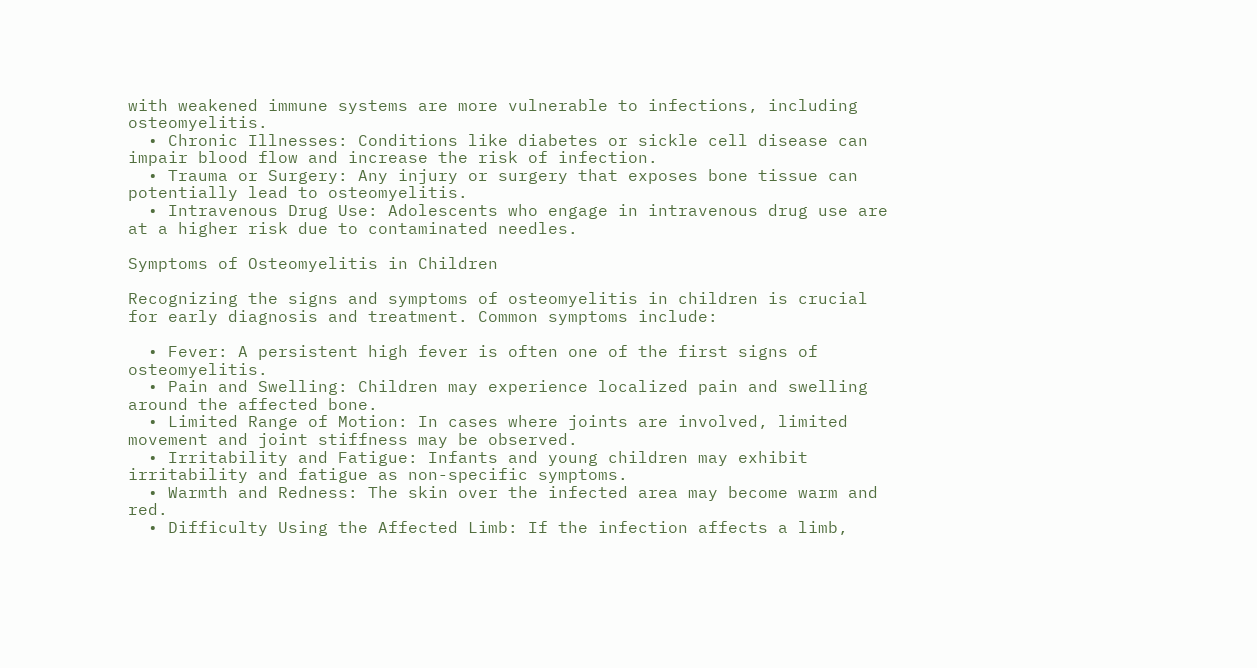with weakened immune systems are more vulnerable to infections, including osteomyelitis.
  • Chronic Illnesses: Conditions like diabetes or sickle cell disease can impair blood flow and increase the risk of infection.
  • Trauma or Surgery: Any injury or surgery that exposes bone tissue can potentially lead to osteomyelitis.
  • Intravenous Drug Use: Adolescents who engage in intravenous drug use are at a higher risk due to contaminated needles.

Symptoms of Osteomyelitis in Children

Recognizing the signs and symptoms of osteomyelitis in children is crucial for early diagnosis and treatment. Common symptoms include:

  • Fever: A persistent high fever is often one of the first signs of osteomyelitis.
  • Pain and Swelling: Children may experience localized pain and swelling around the affected bone.
  • Limited Range of Motion: In cases where joints are involved, limited movement and joint stiffness may be observed.
  • Irritability and Fatigue: Infants and young children may exhibit irritability and fatigue as non-specific symptoms.
  • Warmth and Redness: The skin over the infected area may become warm and red.
  • Difficulty Using the Affected Limb: If the infection affects a limb,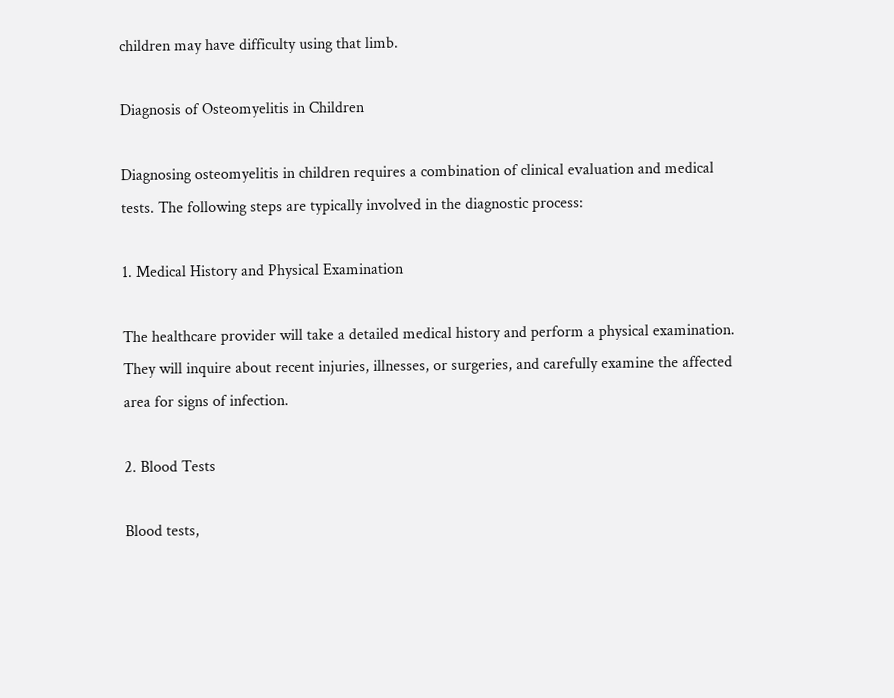children may have difficulty using that limb.

Diagnosis of Osteomyelitis in Children

Diagnosing osteomyelitis in children requires a combination of clinical evaluation and medical tests. The following steps are typically involved in the diagnostic process:

1. Medical History and Physical Examination

The healthcare provider will take a detailed medical history and perform a physical examination. They will inquire about recent injuries, illnesses, or surgeries, and carefully examine the affected area for signs of infection.

2. Blood Tests

Blood tests,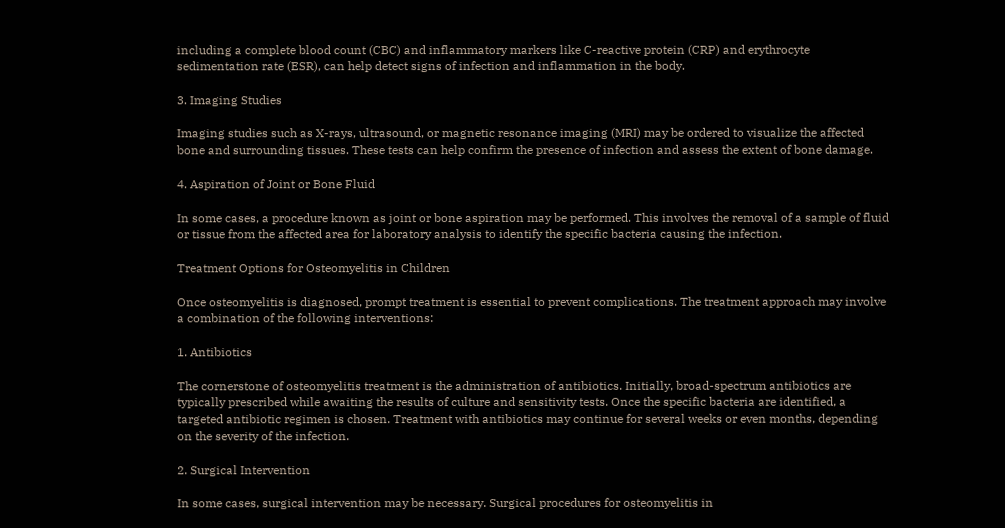including a complete blood count (CBC) and inflammatory markers like C-reactive protein (CRP) and erythrocyte sedimentation rate (ESR), can help detect signs of infection and inflammation in the body.

3. Imaging Studies

Imaging studies such as X-rays, ultrasound, or magnetic resonance imaging (MRI) may be ordered to visualize the affected bone and surrounding tissues. These tests can help confirm the presence of infection and assess the extent of bone damage.

4. Aspiration of Joint or Bone Fluid

In some cases, a procedure known as joint or bone aspiration may be performed. This involves the removal of a sample of fluid or tissue from the affected area for laboratory analysis to identify the specific bacteria causing the infection.

Treatment Options for Osteomyelitis in Children

Once osteomyelitis is diagnosed, prompt treatment is essential to prevent complications. The treatment approach may involve a combination of the following interventions:

1. Antibiotics

The cornerstone of osteomyelitis treatment is the administration of antibiotics. Initially, broad-spectrum antibiotics are typically prescribed while awaiting the results of culture and sensitivity tests. Once the specific bacteria are identified, a targeted antibiotic regimen is chosen. Treatment with antibiotics may continue for several weeks or even months, depending on the severity of the infection.

2. Surgical Intervention

In some cases, surgical intervention may be necessary. Surgical procedures for osteomyelitis in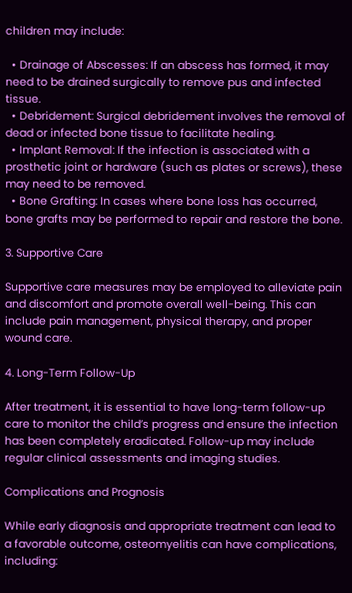children may include:

  • Drainage of Abscesses: If an abscess has formed, it may need to be drained surgically to remove pus and infected tissue.
  • Debridement: Surgical debridement involves the removal of dead or infected bone tissue to facilitate healing.
  • Implant Removal: If the infection is associated with a prosthetic joint or hardware (such as plates or screws), these may need to be removed.
  • Bone Grafting: In cases where bone loss has occurred, bone grafts may be performed to repair and restore the bone.

3. Supportive Care

Supportive care measures may be employed to alleviate pain and discomfort and promote overall well-being. This can include pain management, physical therapy, and proper wound care.

4. Long-Term Follow-Up

After treatment, it is essential to have long-term follow-up care to monitor the child’s progress and ensure the infection has been completely eradicated. Follow-up may include regular clinical assessments and imaging studies.

Complications and Prognosis

While early diagnosis and appropriate treatment can lead to a favorable outcome, osteomyelitis can have complications, including: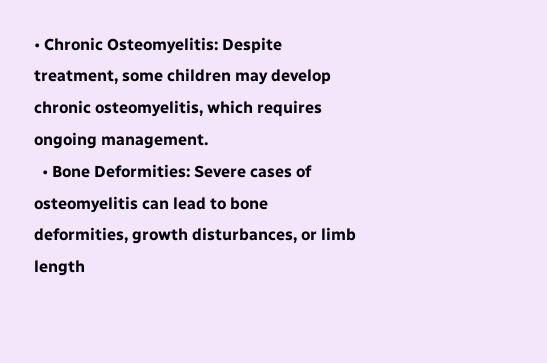• Chronic Osteomyelitis: Despite treatment, some children may develop chronic osteomyelitis, which requires ongoing management.
  • Bone Deformities: Severe cases of osteomyelitis can lead to bone deformities, growth disturbances, or limb length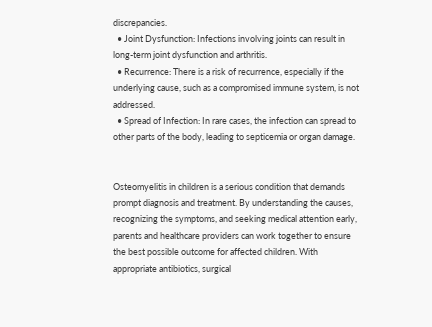discrepancies.
  • Joint Dysfunction: Infections involving joints can result in long-term joint dysfunction and arthritis.
  • Recurrence: There is a risk of recurrence, especially if the underlying cause, such as a compromised immune system, is not addressed.
  • Spread of Infection: In rare cases, the infection can spread to other parts of the body, leading to septicemia or organ damage.


Osteomyelitis in children is a serious condition that demands prompt diagnosis and treatment. By understanding the causes, recognizing the symptoms, and seeking medical attention early, parents and healthcare providers can work together to ensure the best possible outcome for affected children. With appropriate antibiotics, surgical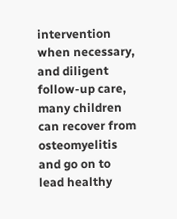intervention when necessary, and diligent follow-up care, many children can recover from osteomyelitis and go on to lead healthy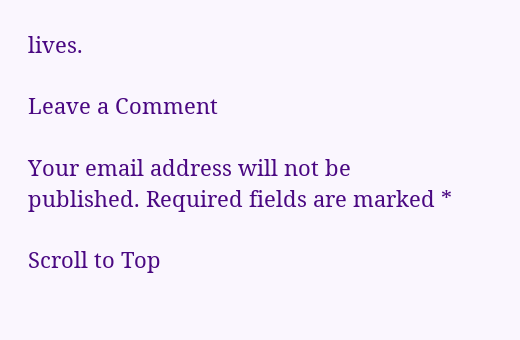lives.

Leave a Comment

Your email address will not be published. Required fields are marked *

Scroll to Top